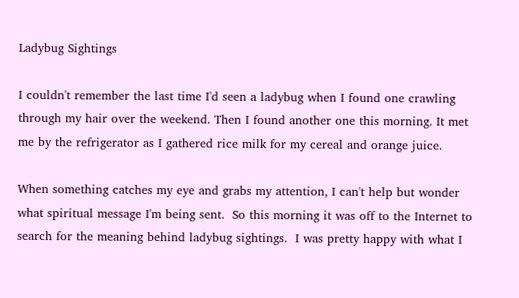Ladybug Sightings

I couldn't remember the last time I'd seen a ladybug when I found one crawling through my hair over the weekend. Then I found another one this morning. It met me by the refrigerator as I gathered rice milk for my cereal and orange juice.

When something catches my eye and grabs my attention, I can't help but wonder what spiritual message I'm being sent.  So this morning it was off to the Internet to search for the meaning behind ladybug sightings.  I was pretty happy with what I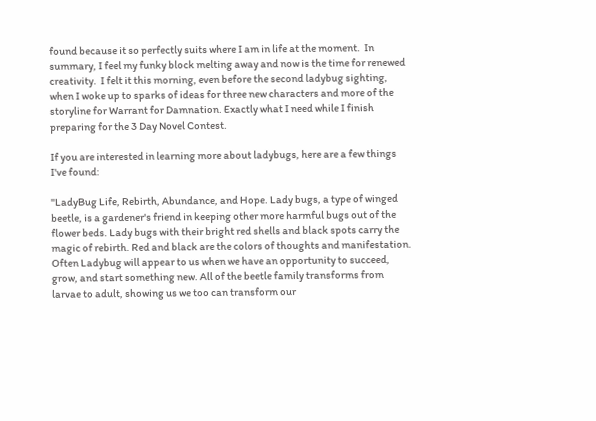found because it so perfectly suits where I am in life at the moment.  In summary, I feel my funky block melting away and now is the time for renewed creativity.  I felt it this morning, even before the second ladybug sighting, when I woke up to sparks of ideas for three new characters and more of the storyline for Warrant for Damnation. Exactly what I need while I finish preparing for the 3 Day Novel Contest.

If you are interested in learning more about ladybugs, here are a few things I've found:

"LadyBug Life, Rebirth, Abundance, and Hope. Lady bugs, a type of winged beetle, is a gardener's friend in keeping other more harmful bugs out of the flower beds. Lady bugs with their bright red shells and black spots carry the magic of rebirth. Red and black are the colors of thoughts and manifestation. Often Ladybug will appear to us when we have an opportunity to succeed, grow, and start something new. All of the beetle family transforms from larvae to adult, showing us we too can transform our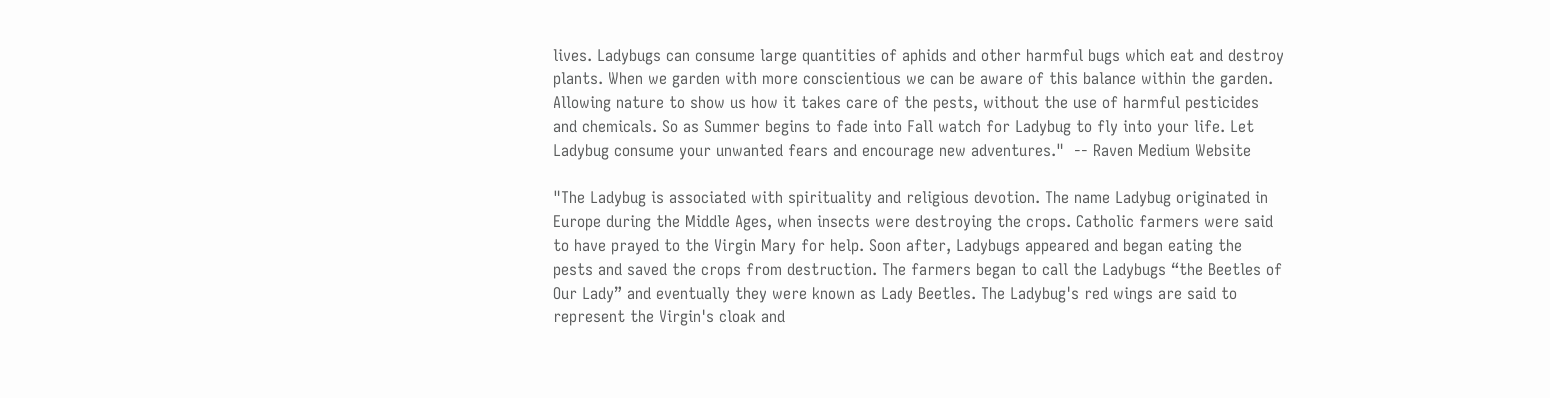lives. Ladybugs can consume large quantities of aphids and other harmful bugs which eat and destroy plants. When we garden with more conscientious we can be aware of this balance within the garden. Allowing nature to show us how it takes care of the pests, without the use of harmful pesticides and chemicals. So as Summer begins to fade into Fall watch for Ladybug to fly into your life. Let Ladybug consume your unwanted fears and encourage new adventures."  -- Raven Medium Website

"The Ladybug is associated with spirituality and religious devotion. The name Ladybug originated in Europe during the Middle Ages, when insects were destroying the crops. Catholic farmers were said to have prayed to the Virgin Mary for help. Soon after, Ladybugs appeared and began eating the pests and saved the crops from destruction. The farmers began to call the Ladybugs “the Beetles of Our Lady” and eventually they were known as Lady Beetles. The Ladybug's red wings are said to represent the Virgin's cloak and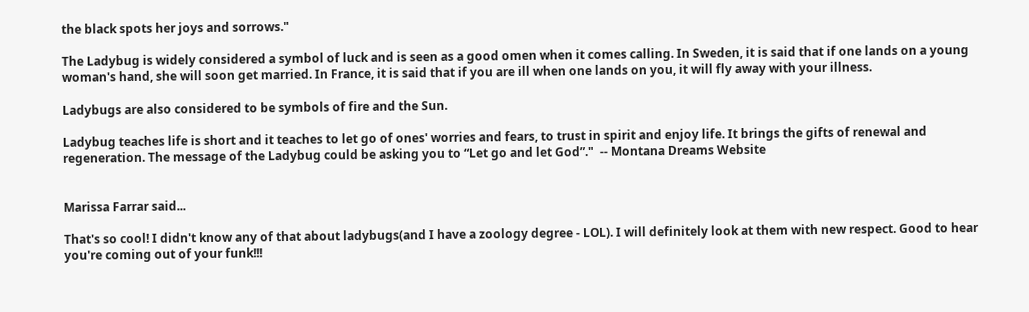the black spots her joys and sorrows."

The Ladybug is widely considered a symbol of luck and is seen as a good omen when it comes calling. In Sweden, it is said that if one lands on a young woman's hand, she will soon get married. In France, it is said that if you are ill when one lands on you, it will fly away with your illness.

Ladybugs are also considered to be symbols of fire and the Sun.

Ladybug teaches life is short and it teaches to let go of ones' worries and fears, to trust in spirit and enjoy life. It brings the gifts of renewal and regeneration. The message of the Ladybug could be asking you to “Let go and let God”."  -- Montana Dreams Website


Marissa Farrar said...

That's so cool! I didn't know any of that about ladybugs(and I have a zoology degree - LOL). I will definitely look at them with new respect. Good to hear you're coming out of your funk!!!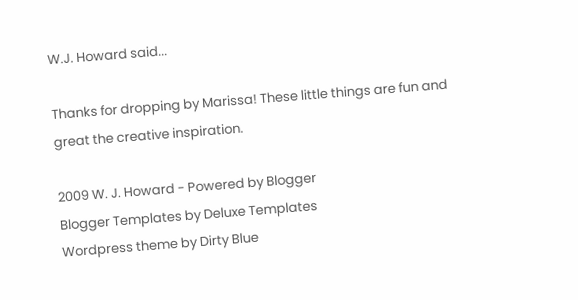W.J. Howard said...

Thanks for dropping by Marissa! These little things are fun and great the creative inspiration.

2009 W. J. Howard - Powered by Blogger
Blogger Templates by Deluxe Templates
Wordpress theme by Dirty Blue